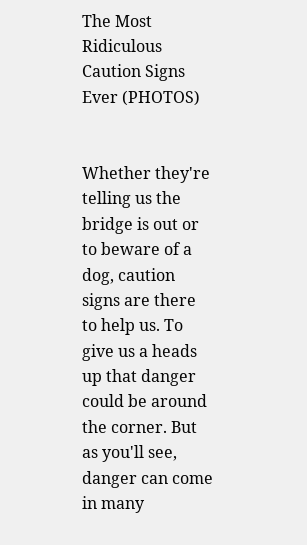The Most Ridiculous Caution Signs Ever (PHOTOS)


Whether they're telling us the bridge is out or to beware of a dog, caution signs are there to help us. To give us a heads up that danger could be around the corner. But as you'll see, danger can come in many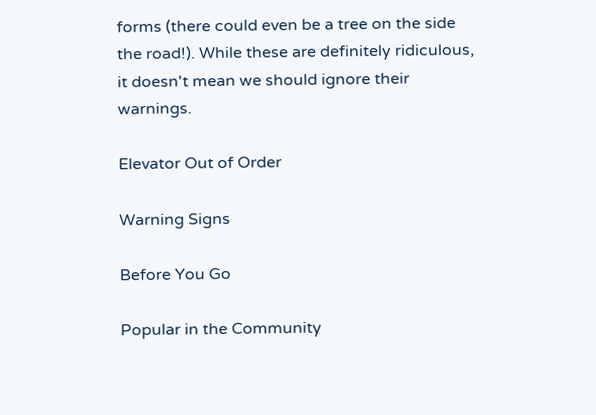forms (there could even be a tree on the side the road!). While these are definitely ridiculous, it doesn't mean we should ignore their warnings.

Elevator Out of Order

Warning Signs

Before You Go

Popular in the Community